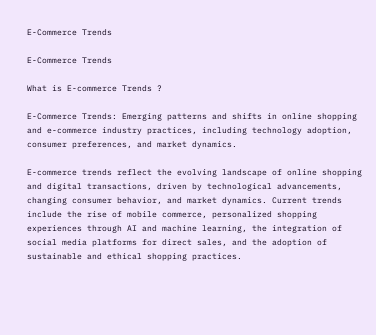E-Commerce Trends

E-Commerce Trends

What is E-commerce Trends ?

E-Commerce Trends: Emerging patterns and shifts in online shopping and e-commerce industry practices, including technology adoption, consumer preferences, and market dynamics.

E-commerce trends reflect the evolving landscape of online shopping and digital transactions, driven by technological advancements, changing consumer behavior, and market dynamics. Current trends include the rise of mobile commerce, personalized shopping experiences through AI and machine learning, the integration of social media platforms for direct sales, and the adoption of sustainable and ethical shopping practices.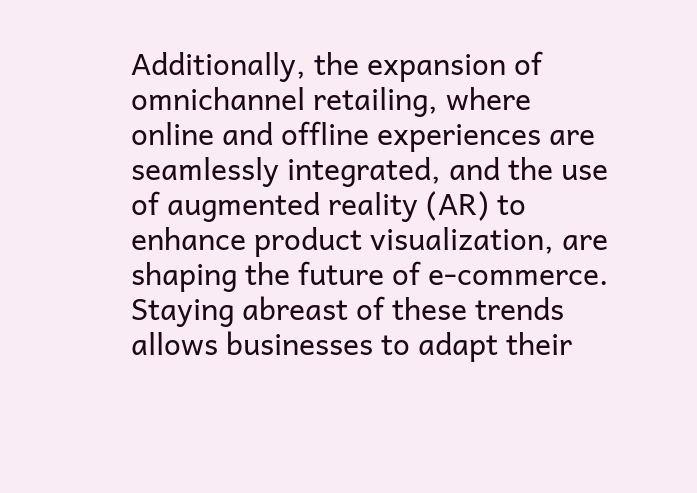Additionally, the expansion of omnichannel retailing, where online and offline experiences are seamlessly integrated, and the use of augmented reality (AR) to enhance product visualization, are shaping the future of e-commerce. Staying abreast of these trends allows businesses to adapt their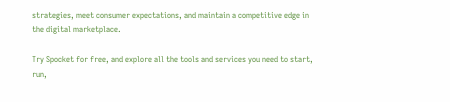strategies, meet consumer expectations, and maintain a competitive edge in the digital marketplace.

Try Spocket for free, and explore all the tools and services you need to start, run,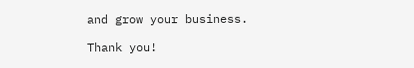and grow your business.

Thank you!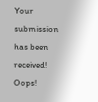Your submission has been received!
Oops!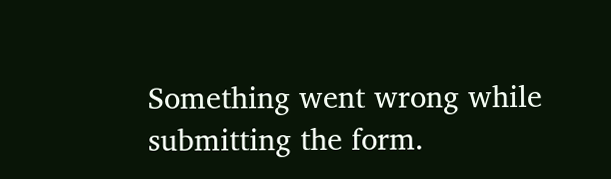Something went wrong while submitting the form.